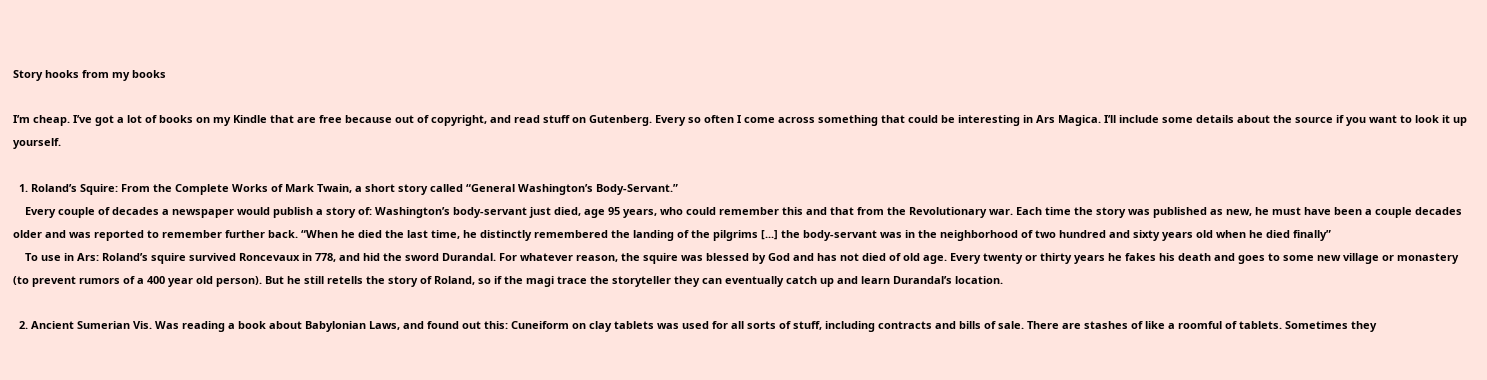Story hooks from my books

I’m cheap. I’ve got a lot of books on my Kindle that are free because out of copyright, and read stuff on Gutenberg. Every so often I come across something that could be interesting in Ars Magica. I’ll include some details about the source if you want to look it up yourself.

  1. Roland’s Squire: From the Complete Works of Mark Twain, a short story called “General Washington’s Body-Servant.”
    Every couple of decades a newspaper would publish a story of: Washington’s body-servant just died, age 95 years, who could remember this and that from the Revolutionary war. Each time the story was published as new, he must have been a couple decades older and was reported to remember further back. “When he died the last time, he distinctly remembered the landing of the pilgrims [...] the body-servant was in the neighborhood of two hundred and sixty years old when he died finally”
    To use in Ars: Roland’s squire survived Roncevaux in 778, and hid the sword Durandal. For whatever reason, the squire was blessed by God and has not died of old age. Every twenty or thirty years he fakes his death and goes to some new village or monastery (to prevent rumors of a 400 year old person). But he still retells the story of Roland, so if the magi trace the storyteller they can eventually catch up and learn Durandal’s location.

  2. Ancient Sumerian Vis. Was reading a book about Babylonian Laws, and found out this: Cuneiform on clay tablets was used for all sorts of stuff, including contracts and bills of sale. There are stashes of like a roomful of tablets. Sometimes they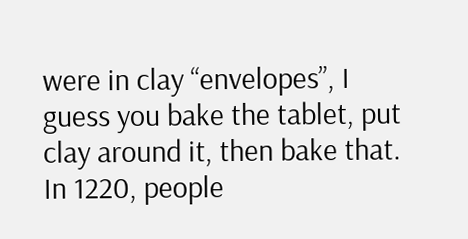were in clay “envelopes”, I guess you bake the tablet, put clay around it, then bake that. In 1220, people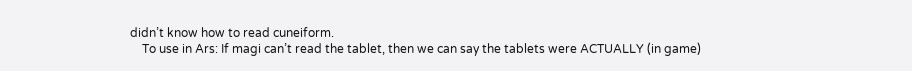didn’t know how to read cuneiform.
    To use in Ars: If magi can’t read the tablet, then we can say the tablets were ACTUALLY (in game)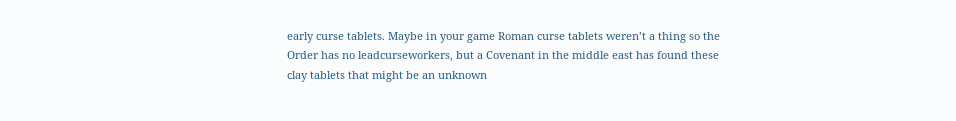early curse tablets. Maybe in your game Roman curse tablets weren’t a thing so the Order has no leadcurseworkers, but a Covenant in the middle east has found these clay tablets that might be an unknown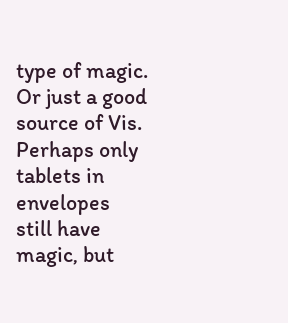type of magic. Or just a good source of Vis. Perhaps only tablets in envelopes still have magic, but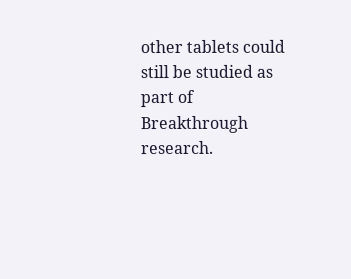other tablets could still be studied as part of Breakthrough research.